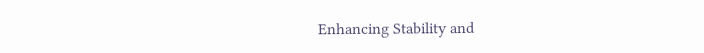Enhancing Stability and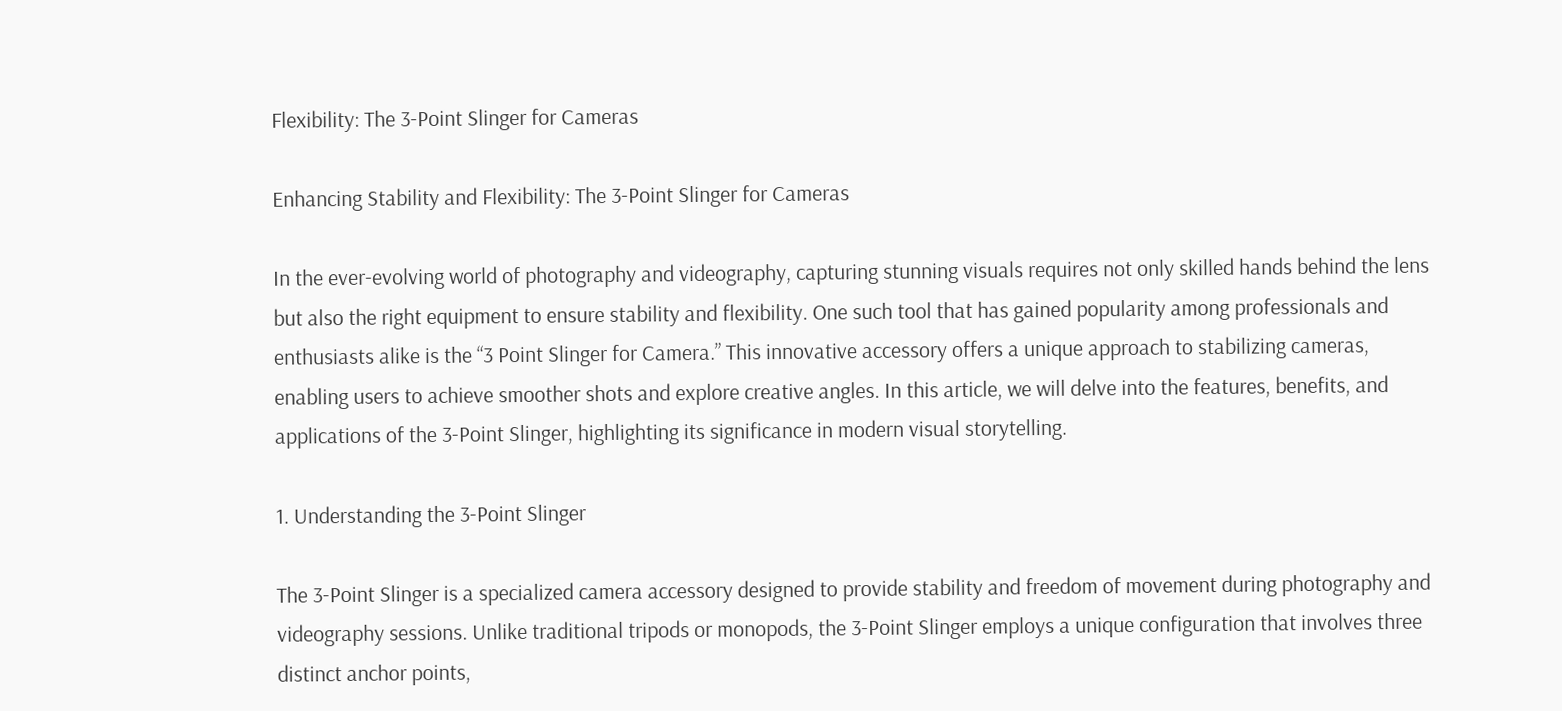Flexibility: The 3-Point Slinger for Cameras

Enhancing Stability and Flexibility: The 3-Point Slinger for Cameras

In the ever-evolving world of photography and videography, capturing stunning visuals requires not only skilled hands behind the lens but also the right equipment to ensure stability and flexibility. One such tool that has gained popularity among professionals and enthusiasts alike is the “3 Point Slinger for Camera.” This innovative accessory offers a unique approach to stabilizing cameras, enabling users to achieve smoother shots and explore creative angles. In this article, we will delve into the features, benefits, and applications of the 3-Point Slinger, highlighting its significance in modern visual storytelling.

1. Understanding the 3-Point Slinger

The 3-Point Slinger is a specialized camera accessory designed to provide stability and freedom of movement during photography and videography sessions. Unlike traditional tripods or monopods, the 3-Point Slinger employs a unique configuration that involves three distinct anchor points,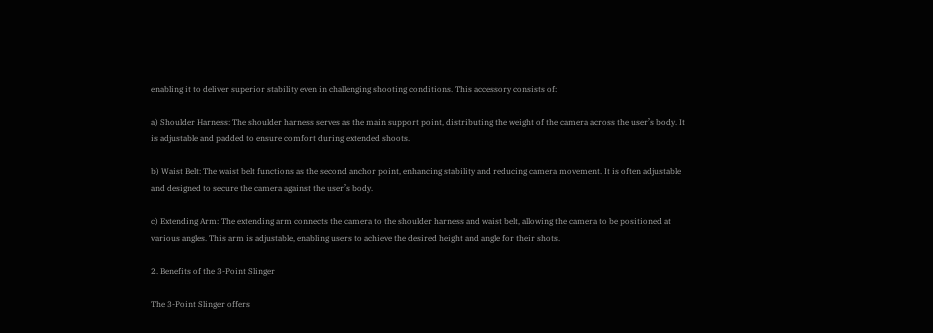enabling it to deliver superior stability even in challenging shooting conditions. This accessory consists of:

a) Shoulder Harness: The shoulder harness serves as the main support point, distributing the weight of the camera across the user’s body. It is adjustable and padded to ensure comfort during extended shoots.

b) Waist Belt: The waist belt functions as the second anchor point, enhancing stability and reducing camera movement. It is often adjustable and designed to secure the camera against the user’s body.

c) Extending Arm: The extending arm connects the camera to the shoulder harness and waist belt, allowing the camera to be positioned at various angles. This arm is adjustable, enabling users to achieve the desired height and angle for their shots.

2. Benefits of the 3-Point Slinger

The 3-Point Slinger offers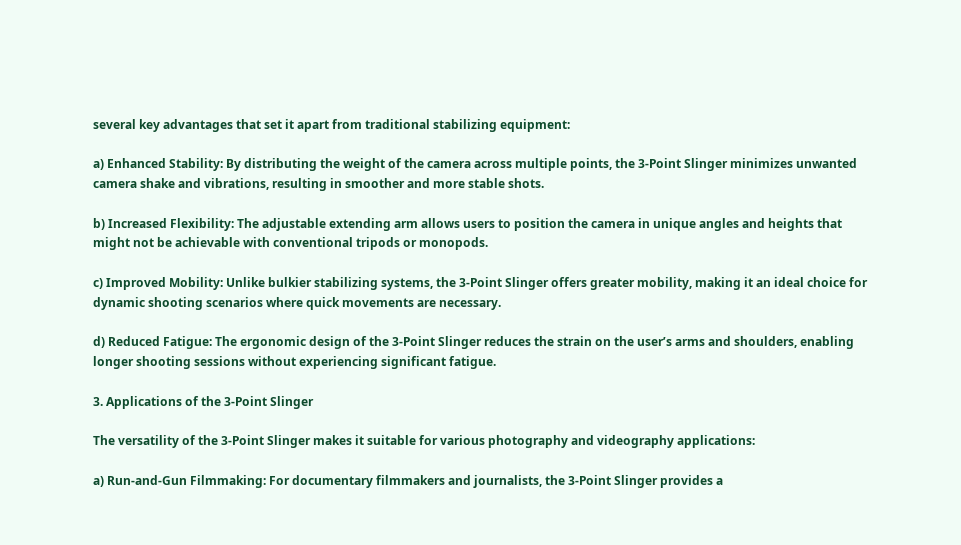several key advantages that set it apart from traditional stabilizing equipment:

a) Enhanced Stability: By distributing the weight of the camera across multiple points, the 3-Point Slinger minimizes unwanted camera shake and vibrations, resulting in smoother and more stable shots.

b) Increased Flexibility: The adjustable extending arm allows users to position the camera in unique angles and heights that might not be achievable with conventional tripods or monopods.

c) Improved Mobility: Unlike bulkier stabilizing systems, the 3-Point Slinger offers greater mobility, making it an ideal choice for dynamic shooting scenarios where quick movements are necessary.

d) Reduced Fatigue: The ergonomic design of the 3-Point Slinger reduces the strain on the user’s arms and shoulders, enabling longer shooting sessions without experiencing significant fatigue.

3. Applications of the 3-Point Slinger

The versatility of the 3-Point Slinger makes it suitable for various photography and videography applications:

a) Run-and-Gun Filmmaking: For documentary filmmakers and journalists, the 3-Point Slinger provides a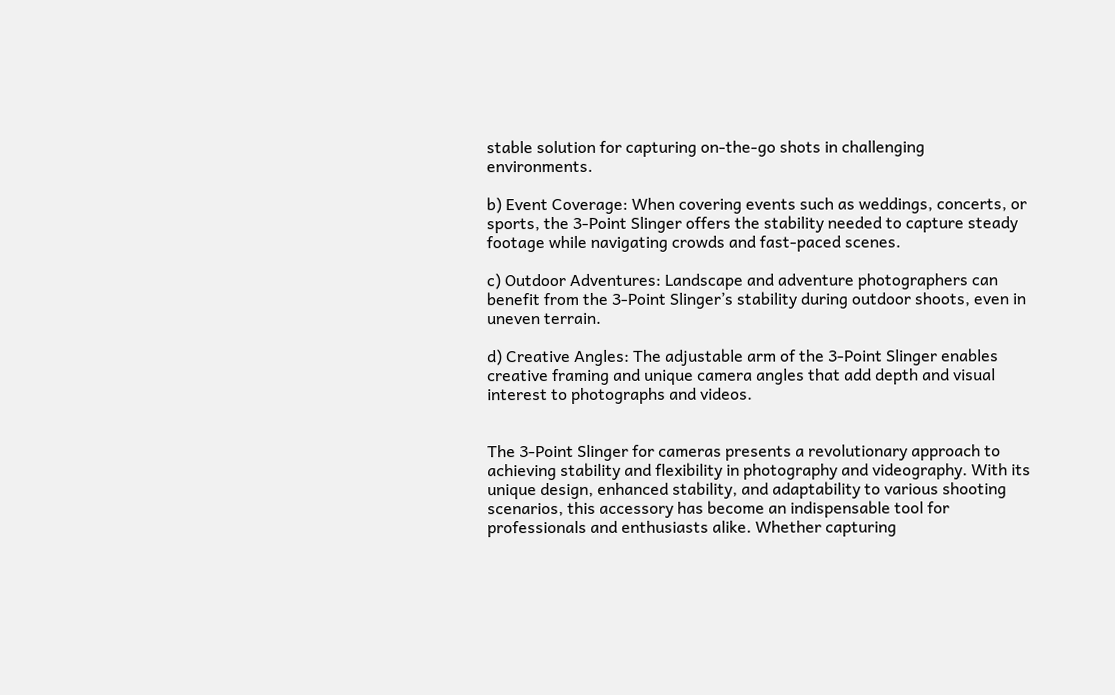stable solution for capturing on-the-go shots in challenging environments.

b) Event Coverage: When covering events such as weddings, concerts, or sports, the 3-Point Slinger offers the stability needed to capture steady footage while navigating crowds and fast-paced scenes.

c) Outdoor Adventures: Landscape and adventure photographers can benefit from the 3-Point Slinger’s stability during outdoor shoots, even in uneven terrain.

d) Creative Angles: The adjustable arm of the 3-Point Slinger enables creative framing and unique camera angles that add depth and visual interest to photographs and videos.


The 3-Point Slinger for cameras presents a revolutionary approach to achieving stability and flexibility in photography and videography. With its unique design, enhanced stability, and adaptability to various shooting scenarios, this accessory has become an indispensable tool for professionals and enthusiasts alike. Whether capturing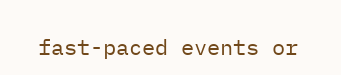fast-paced events or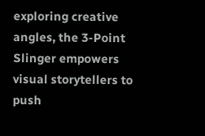exploring creative angles, the 3-Point Slinger empowers visual storytellers to push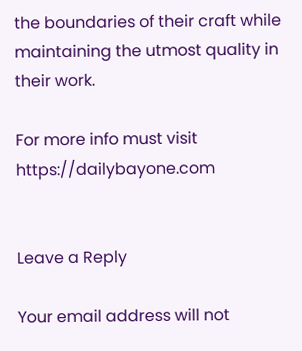the boundaries of their craft while maintaining the utmost quality in their work.

For more info must visit https://dailybayone.com


Leave a Reply

Your email address will not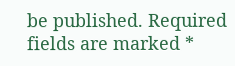be published. Required fields are marked *